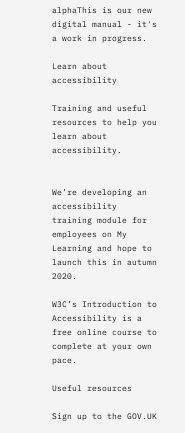alphaThis is our new digital manual - it's a work in progress.

Learn about accessibility

Training and useful resources to help you learn about accessibility.


We’re developing an accessibility training module for employees on My Learning and hope to launch this in autumn 2020.

W3C’s Introduction to Accessibility is a free online course to complete at your own pace.

Useful resources

Sign up to the GOV.UK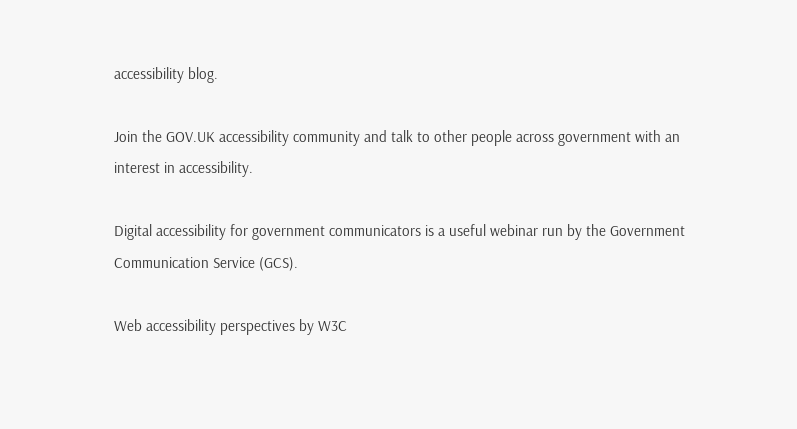accessibility blog.

Join the GOV.UK accessibility community and talk to other people across government with an interest in accessibility.

Digital accessibility for government communicators is a useful webinar run by the Government Communication Service (GCS).

Web accessibility perspectives by W3C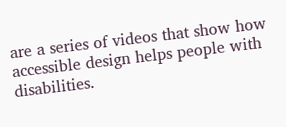are a series of videos that show how accessible design helps people with disabilities.